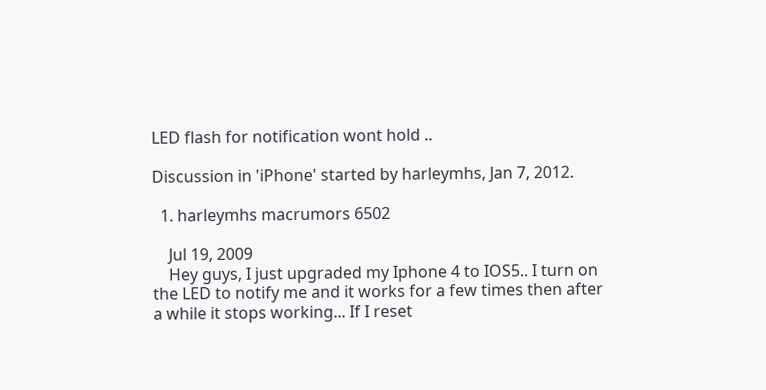LED flash for notification wont hold ..

Discussion in 'iPhone' started by harleymhs, Jan 7, 2012.

  1. harleymhs macrumors 6502

    Jul 19, 2009
    Hey guys, I just upgraded my Iphone 4 to IOS5.. I turn on the LED to notify me and it works for a few times then after a while it stops working... If I reset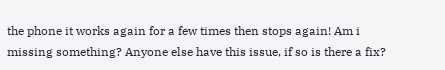the phone it works again for a few times then stops again! Am i missing something? Anyone else have this issue, if so is there a fix?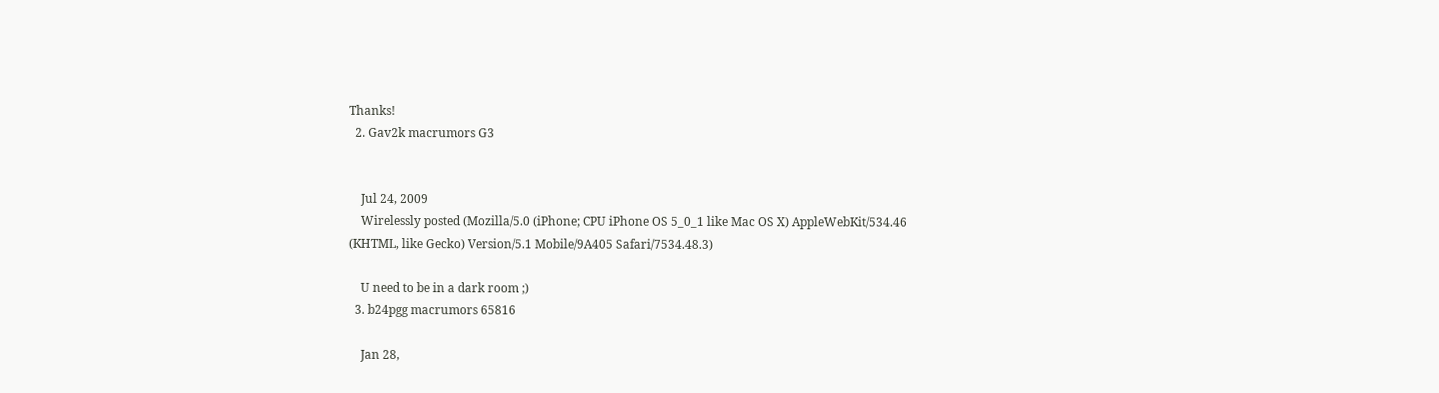Thanks!
  2. Gav2k macrumors G3


    Jul 24, 2009
    Wirelessly posted (Mozilla/5.0 (iPhone; CPU iPhone OS 5_0_1 like Mac OS X) AppleWebKit/534.46 (KHTML, like Gecko) Version/5.1 Mobile/9A405 Safari/7534.48.3)

    U need to be in a dark room ;)
  3. b24pgg macrumors 65816

    Jan 28,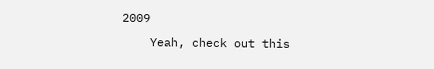2009
    Yeah, check out this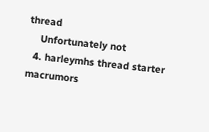thread
    Unfortunately not
  4. harleymhs thread starter macrumors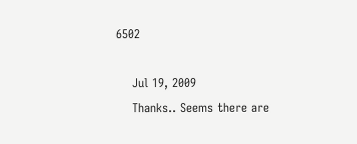6502

    Jul 19, 2009
    Thanks.. Seems there are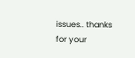issues.. thanks for your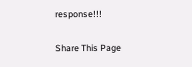response!!!

Share This Page